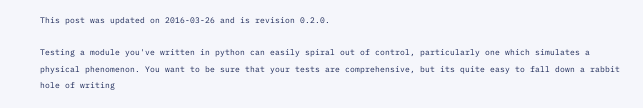This post was updated on 2016-03-26 and is revision 0.2.0.

Testing a module you've written in python can easily spiral out of control, particularly one which simulates a physical phenomenon. You want to be sure that your tests are comprehensive, but its quite easy to fall down a rabbit hole of writing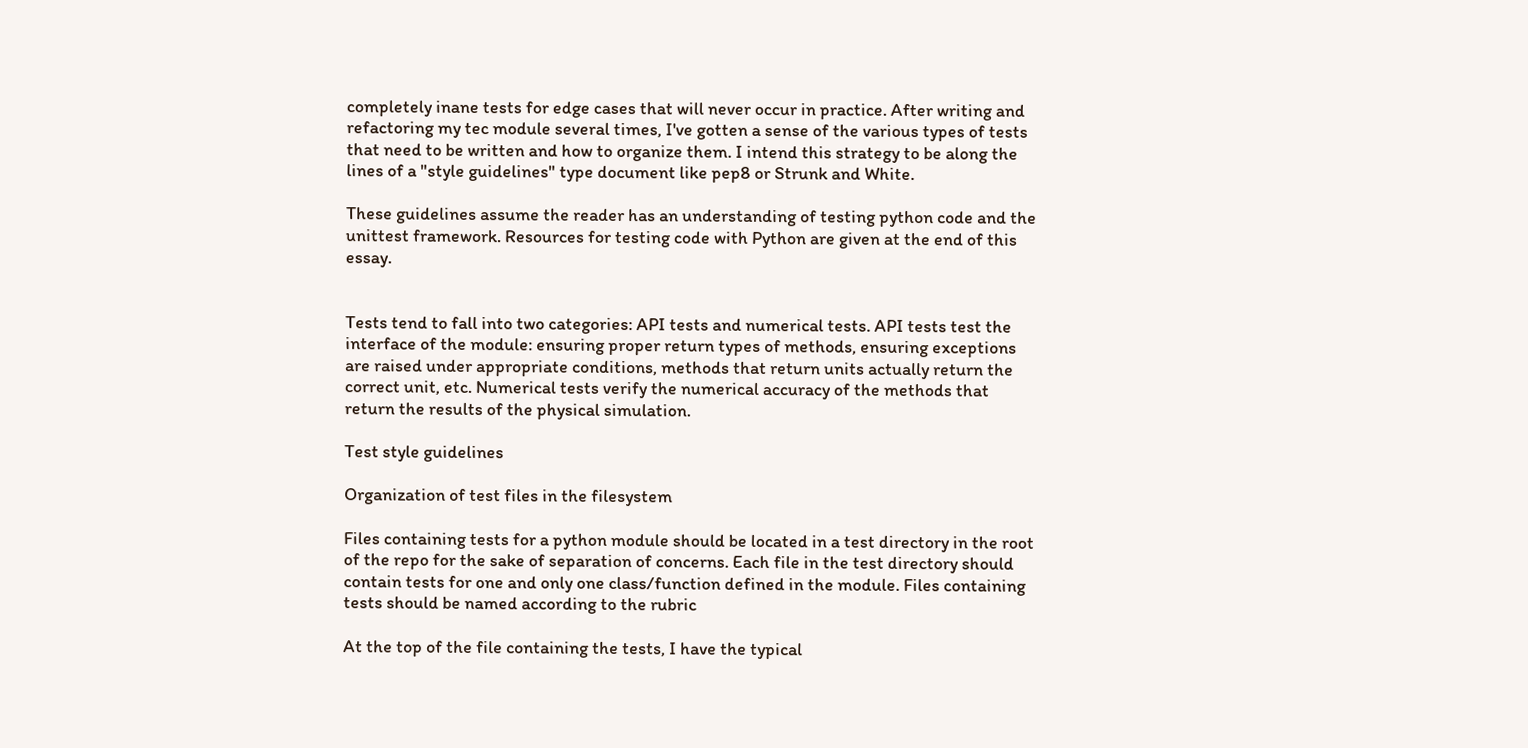completely inane tests for edge cases that will never occur in practice. After writing and refactoring my tec module several times, I've gotten a sense of the various types of tests that need to be written and how to organize them. I intend this strategy to be along the lines of a "style guidelines" type document like pep8 or Strunk and White.

These guidelines assume the reader has an understanding of testing python code and the unittest framework. Resources for testing code with Python are given at the end of this essay.


Tests tend to fall into two categories: API tests and numerical tests. API tests test the interface of the module: ensuring proper return types of methods, ensuring exceptions are raised under appropriate conditions, methods that return units actually return the correct unit, etc. Numerical tests verify the numerical accuracy of the methods that return the results of the physical simulation.

Test style guidelines

Organization of test files in the filesystem

Files containing tests for a python module should be located in a test directory in the root of the repo for the sake of separation of concerns. Each file in the test directory should contain tests for one and only one class/function defined in the module. Files containing tests should be named according to the rubric

At the top of the file containing the tests, I have the typical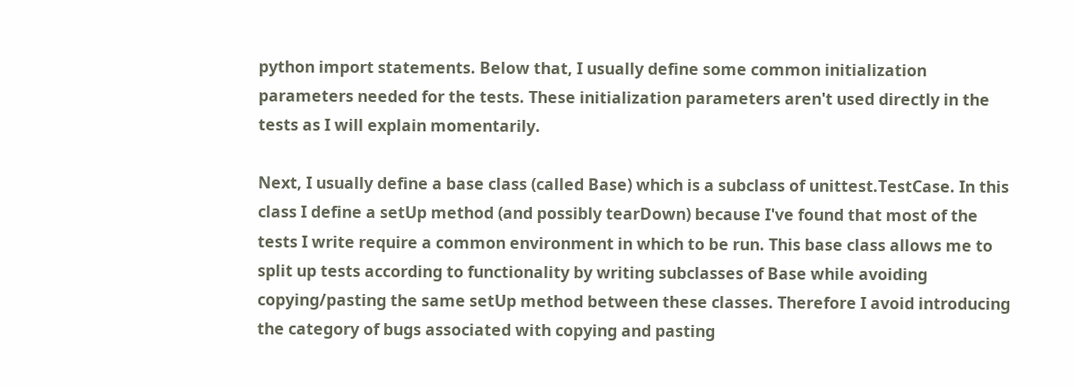python import statements. Below that, I usually define some common initialization parameters needed for the tests. These initialization parameters aren't used directly in the tests as I will explain momentarily.

Next, I usually define a base class (called Base) which is a subclass of unittest.TestCase. In this class I define a setUp method (and possibly tearDown) because I've found that most of the tests I write require a common environment in which to be run. This base class allows me to split up tests according to functionality by writing subclasses of Base while avoiding copying/pasting the same setUp method between these classes. Therefore I avoid introducing the category of bugs associated with copying and pasting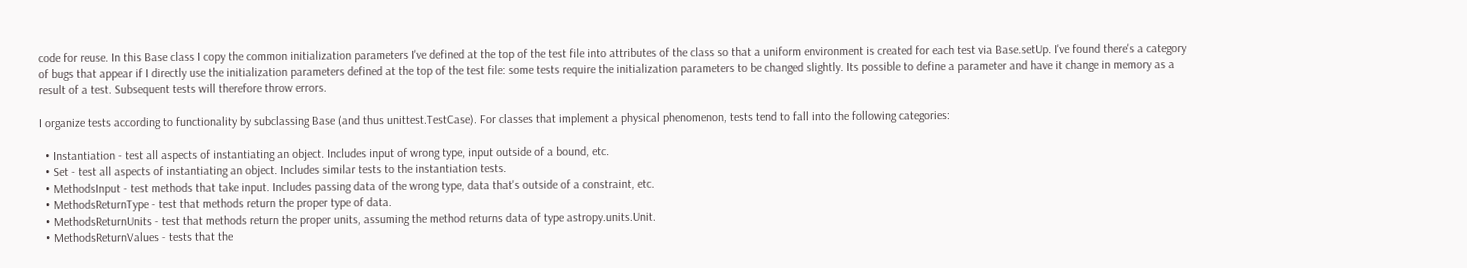code for reuse. In this Base class I copy the common initialization parameters I've defined at the top of the test file into attributes of the class so that a uniform environment is created for each test via Base.setUp. I've found there's a category of bugs that appear if I directly use the initialization parameters defined at the top of the test file: some tests require the initialization parameters to be changed slightly. Its possible to define a parameter and have it change in memory as a result of a test. Subsequent tests will therefore throw errors.

I organize tests according to functionality by subclassing Base (and thus unittest.TestCase). For classes that implement a physical phenomenon, tests tend to fall into the following categories:

  • Instantiation - test all aspects of instantiating an object. Includes input of wrong type, input outside of a bound, etc.
  • Set - test all aspects of instantiating an object. Includes similar tests to the instantiation tests.
  • MethodsInput - test methods that take input. Includes passing data of the wrong type, data that's outside of a constraint, etc.
  • MethodsReturnType - test that methods return the proper type of data.
  • MethodsReturnUnits - test that methods return the proper units, assuming the method returns data of type astropy.units.Unit.
  • MethodsReturnValues - tests that the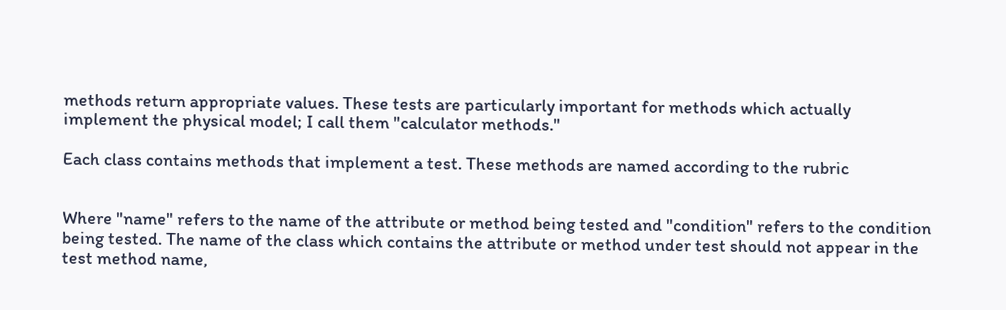methods return appropriate values. These tests are particularly important for methods which actually implement the physical model; I call them "calculator methods."

Each class contains methods that implement a test. These methods are named according to the rubric


Where "name" refers to the name of the attribute or method being tested and "condition" refers to the condition being tested. The name of the class which contains the attribute or method under test should not appear in the test method name,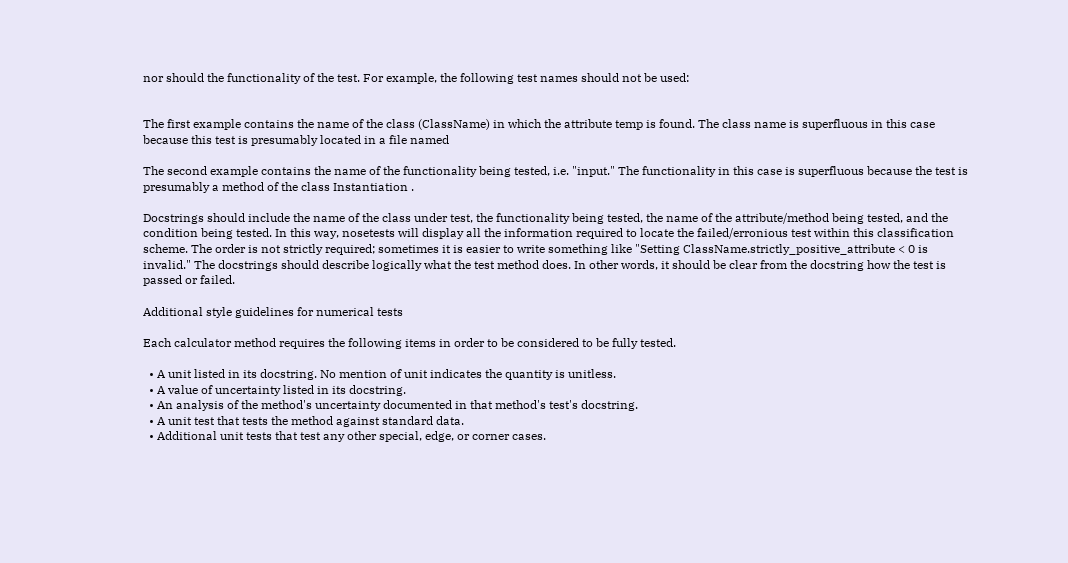nor should the functionality of the test. For example, the following test names should not be used:


The first example contains the name of the class (ClassName) in which the attribute temp is found. The class name is superfluous in this case because this test is presumably located in a file named

The second example contains the name of the functionality being tested, i.e. "input." The functionality in this case is superfluous because the test is presumably a method of the class Instantiation .

Docstrings should include the name of the class under test, the functionality being tested, the name of the attribute/method being tested, and the condition being tested. In this way, nosetests will display all the information required to locate the failed/erronious test within this classification scheme. The order is not strictly required; sometimes it is easier to write something like "Setting ClassName.strictly_positive_attribute < 0 is invalid." The docstrings should describe logically what the test method does. In other words, it should be clear from the docstring how the test is passed or failed.

Additional style guidelines for numerical tests

Each calculator method requires the following items in order to be considered to be fully tested.

  • A unit listed in its docstring. No mention of unit indicates the quantity is unitless.
  • A value of uncertainty listed in its docstring.
  • An analysis of the method's uncertainty documented in that method's test's docstring.
  • A unit test that tests the method against standard data.
  • Additional unit tests that test any other special, edge, or corner cases.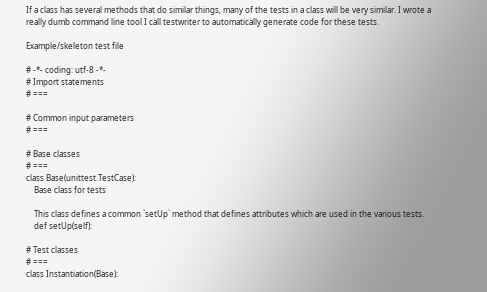If a class has several methods that do similar things, many of the tests in a class will be very similar. I wrote a really dumb command line tool I call testwriter to automatically generate code for these tests.

Example/skeleton test file

# -*- coding: utf-8 -*-
# Import statements
# ===

# Common input parameters
# ===

# Base classes
# ===
class Base(unittest.TestCase):
    Base class for tests

    This class defines a common `setUp` method that defines attributes which are used in the various tests.
    def setUp(self):

# Test classes
# ===
class Instantiation(Base):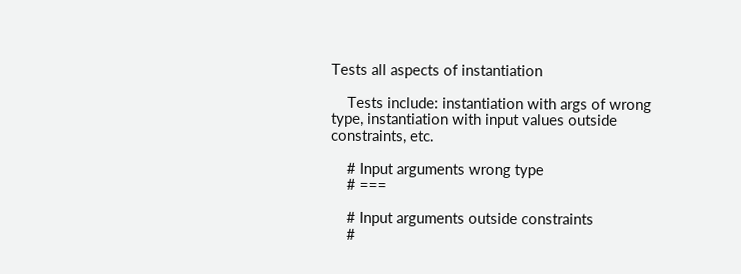Tests all aspects of instantiation

    Tests include: instantiation with args of wrong type, instantiation with input values outside constraints, etc.

    # Input arguments wrong type
    # ===

    # Input arguments outside constraints
    #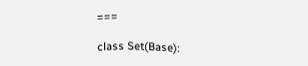===

class Set(Base):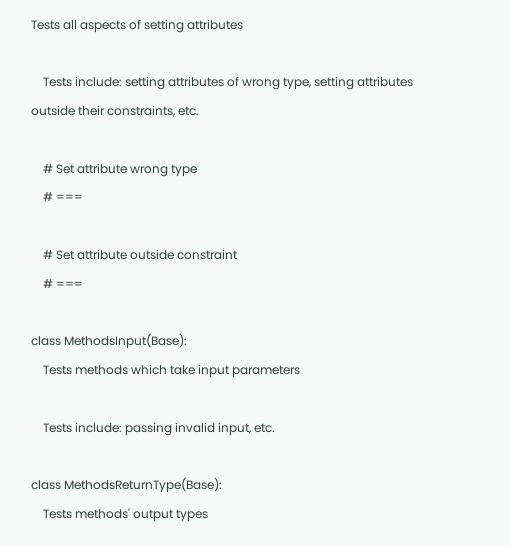Tests all aspects of setting attributes

    Tests include: setting attributes of wrong type, setting attributes outside their constraints, etc.

    # Set attribute wrong type
    # ===

    # Set attribute outside constraint
    # ===

class MethodsInput(Base):
    Tests methods which take input parameters

    Tests include: passing invalid input, etc.

class MethodsReturnType(Base):
    Tests methods' output types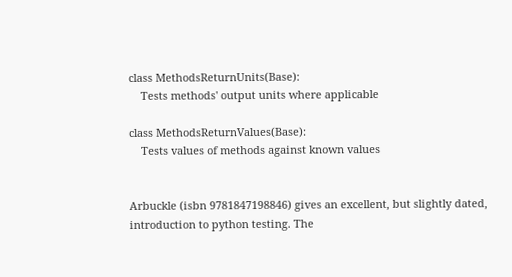class MethodsReturnUnits(Base):
    Tests methods' output units where applicable

class MethodsReturnValues(Base):
    Tests values of methods against known values


Arbuckle (isbn 9781847198846) gives an excellent, but slightly dated, introduction to python testing. The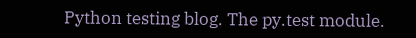Python testing blog. The py.test module.